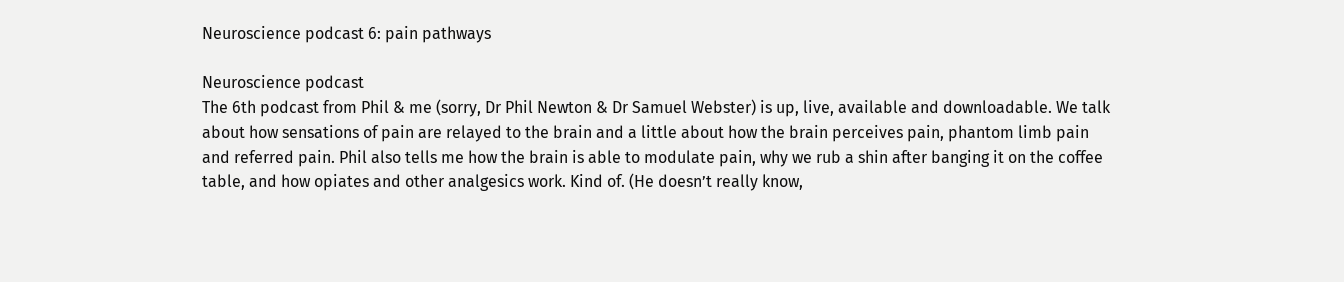Neuroscience podcast 6: pain pathways

Neuroscience podcast
The 6th podcast from Phil & me (sorry, Dr Phil Newton & Dr Samuel Webster) is up, live, available and downloadable. We talk about how sensations of pain are relayed to the brain and a little about how the brain perceives pain, phantom limb pain and referred pain. Phil also tells me how the brain is able to modulate pain, why we rub a shin after banging it on the coffee table, and how opiates and other analgesics work. Kind of. (He doesn’t really know,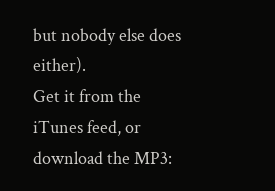but nobody else does either).
Get it from the iTunes feed, or download the MP3: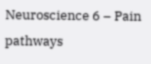Neuroscience 6 – Pain pathways